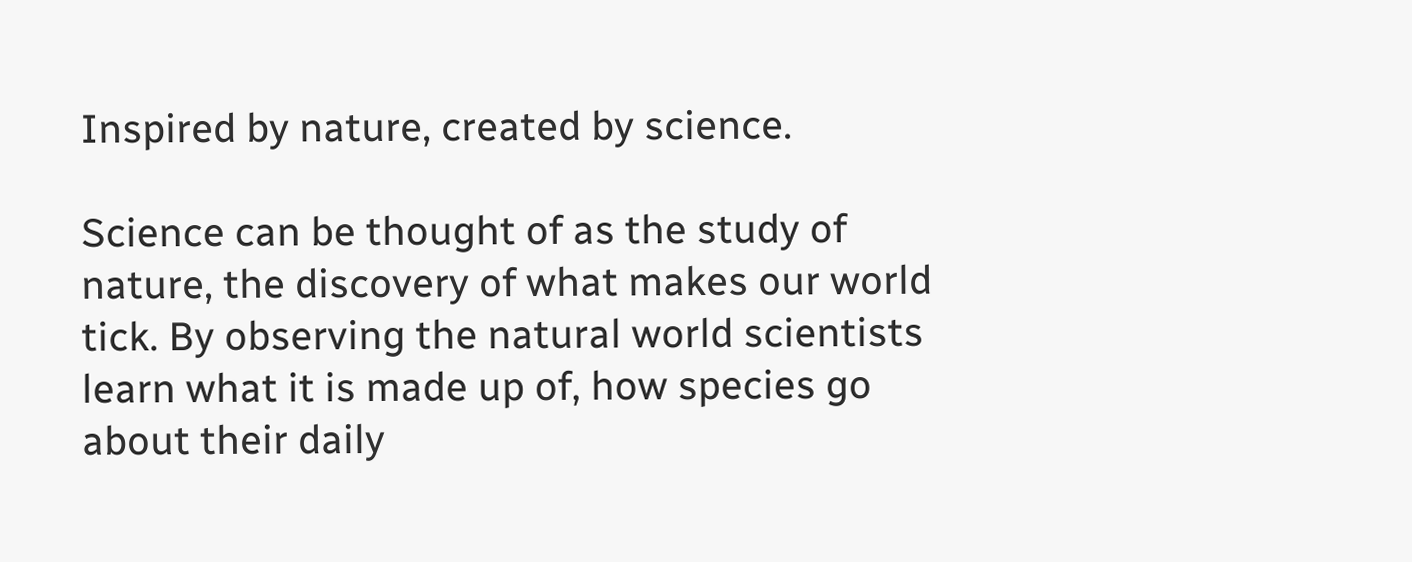Inspired by nature, created by science.

Science can be thought of as the study of nature, the discovery of what makes our world tick. By observing the natural world scientists learn what it is made up of, how species go about their daily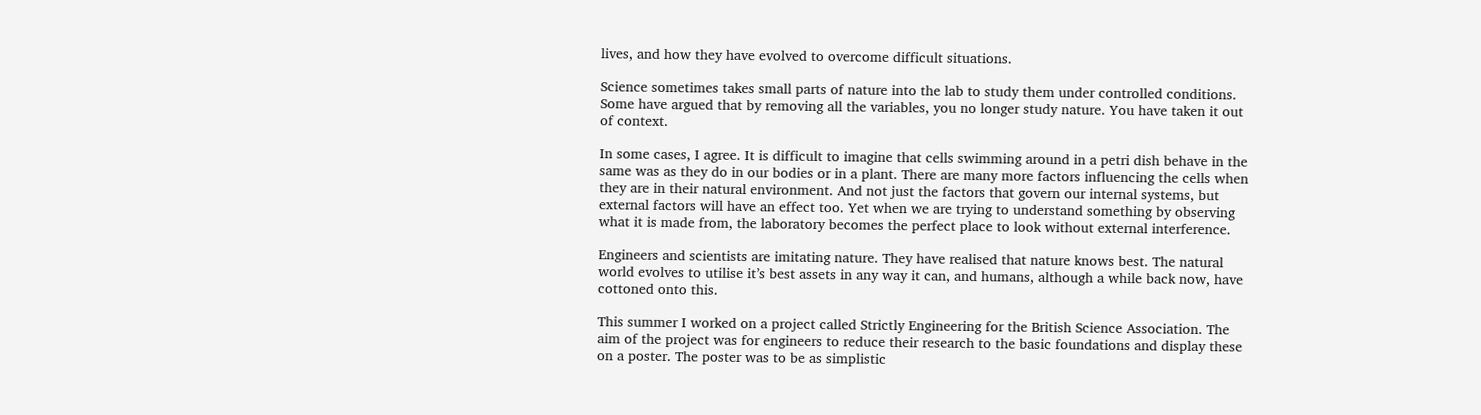lives, and how they have evolved to overcome difficult situations.

Science sometimes takes small parts of nature into the lab to study them under controlled conditions. Some have argued that by removing all the variables, you no longer study nature. You have taken it out of context.

In some cases, I agree. It is difficult to imagine that cells swimming around in a petri dish behave in the same was as they do in our bodies or in a plant. There are many more factors influencing the cells when they are in their natural environment. And not just the factors that govern our internal systems, but external factors will have an effect too. Yet when we are trying to understand something by observing what it is made from, the laboratory becomes the perfect place to look without external interference.

Engineers and scientists are imitating nature. They have realised that nature knows best. The natural world evolves to utilise it’s best assets in any way it can, and humans, although a while back now, have cottoned onto this.

This summer I worked on a project called Strictly Engineering for the British Science Association. The aim of the project was for engineers to reduce their research to the basic foundations and display these on a poster. The poster was to be as simplistic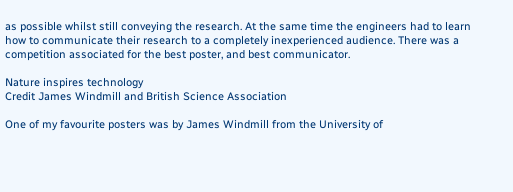as possible whilst still conveying the research. At the same time the engineers had to learn how to communicate their research to a completely inexperienced audience. There was a competition associated for the best poster, and best communicator.

Nature inspires technology
Credit James Windmill and British Science Association

One of my favourite posters was by James Windmill from the University of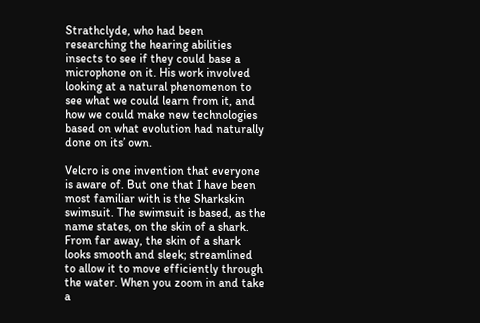Strathclyde, who had been researching the hearing abilities insects to see if they could base a microphone on it. His work involved looking at a natural phenomenon to see what we could learn from it, and how we could make new technologies based on what evolution had naturally done on its’ own.

Velcro is one invention that everyone is aware of. But one that I have been most familiar with is the Sharkskin swimsuit. The swimsuit is based, as the name states, on the skin of a shark. From far away, the skin of a shark looks smooth and sleek; streamlined to allow it to move efficiently through the water. When you zoom in and take a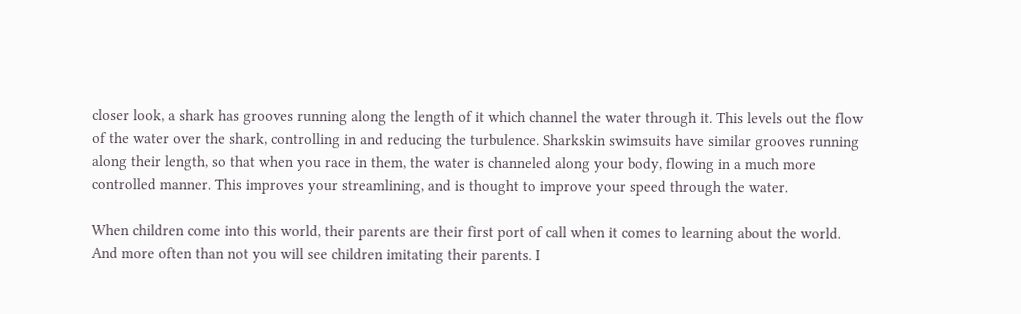closer look, a shark has grooves running along the length of it which channel the water through it. This levels out the flow of the water over the shark, controlling in and reducing the turbulence. Sharkskin swimsuits have similar grooves running along their length, so that when you race in them, the water is channeled along your body, flowing in a much more controlled manner. This improves your streamlining, and is thought to improve your speed through the water.

When children come into this world, their parents are their first port of call when it comes to learning about the world. And more often than not you will see children imitating their parents. I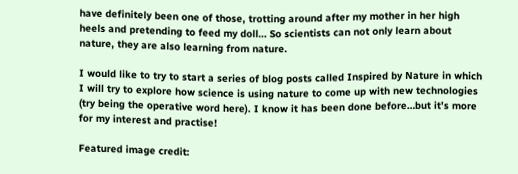have definitely been one of those, trotting around after my mother in her high heels and pretending to feed my doll… So scientists can not only learn about nature, they are also learning from nature.

I would like to try to start a series of blog posts called Inspired by Nature in which I will try to explore how science is using nature to come up with new technologies (try being the operative word here). I know it has been done before…but it’s more for my interest and practise!

Featured image credit: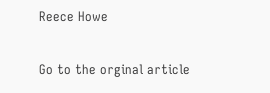Reece Howe

Go to the orginal article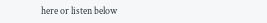here or listen below